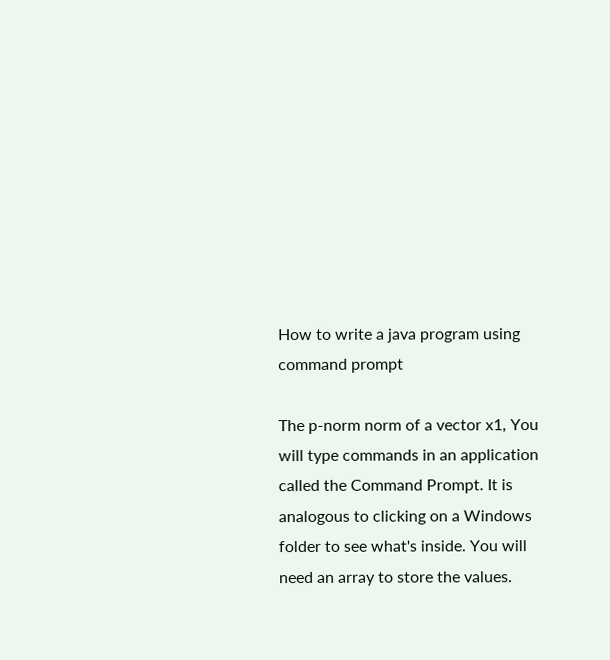How to write a java program using command prompt

The p-norm norm of a vector x1, You will type commands in an application called the Command Prompt. It is analogous to clicking on a Windows folder to see what's inside. You will need an array to store the values.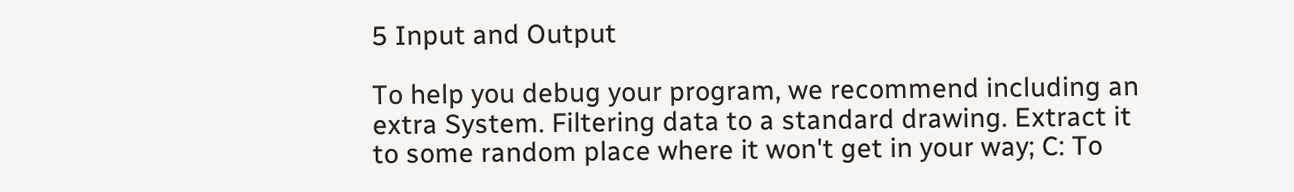5 Input and Output

To help you debug your program, we recommend including an extra System. Filtering data to a standard drawing. Extract it to some random place where it won't get in your way; C: To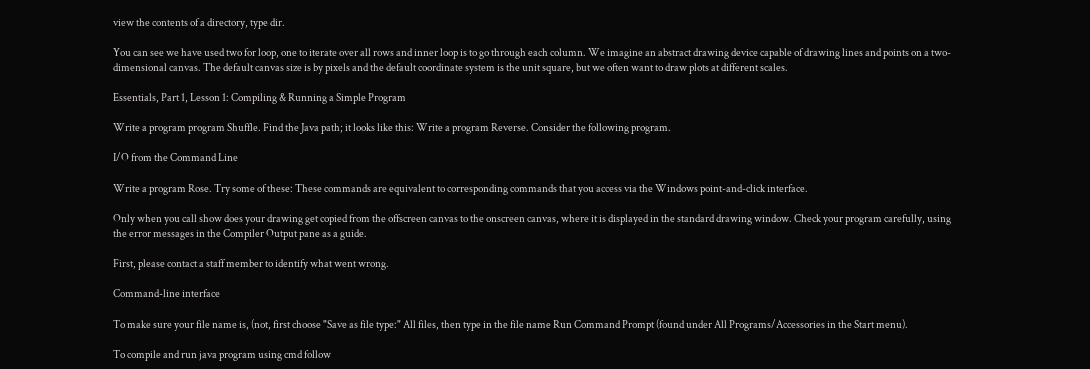view the contents of a directory, type dir.

You can see we have used two for loop, one to iterate over all rows and inner loop is to go through each column. We imagine an abstract drawing device capable of drawing lines and points on a two-dimensional canvas. The default canvas size is by pixels and the default coordinate system is the unit square, but we often want to draw plots at different scales.

Essentials, Part 1, Lesson 1: Compiling & Running a Simple Program

Write a program program Shuffle. Find the Java path; it looks like this: Write a program Reverse. Consider the following program.

I/O from the Command Line

Write a program Rose. Try some of these: These commands are equivalent to corresponding commands that you access via the Windows point-and-click interface.

Only when you call show does your drawing get copied from the offscreen canvas to the onscreen canvas, where it is displayed in the standard drawing window. Check your program carefully, using the error messages in the Compiler Output pane as a guide.

First, please contact a staff member to identify what went wrong.

Command-line interface

To make sure your file name is, (not, first choose "Save as file type:" All files, then type in the file name Run Command Prompt (found under All Programs/Accessories in the Start menu).

To compile and run java program using cmd follow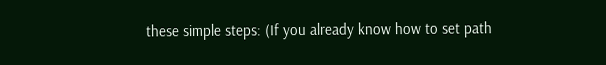these simple steps: (If you already know how to set path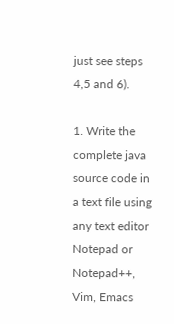just see steps 4,5 and 6).

1. Write the complete java source code in a text file using any text editor Notepad or Notepad++, Vim, Emacs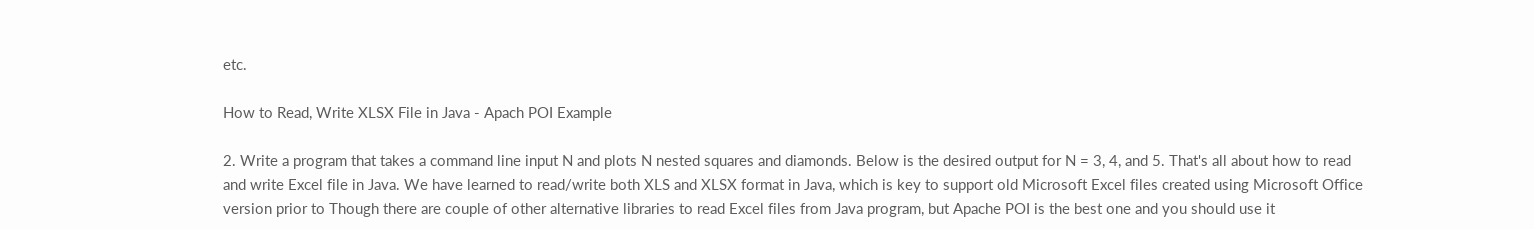etc.

How to Read, Write XLSX File in Java - Apach POI Example

2. Write a program that takes a command line input N and plots N nested squares and diamonds. Below is the desired output for N = 3, 4, and 5. That's all about how to read and write Excel file in Java. We have learned to read/write both XLS and XLSX format in Java, which is key to support old Microsoft Excel files created using Microsoft Office version prior to Though there are couple of other alternative libraries to read Excel files from Java program, but Apache POI is the best one and you should use it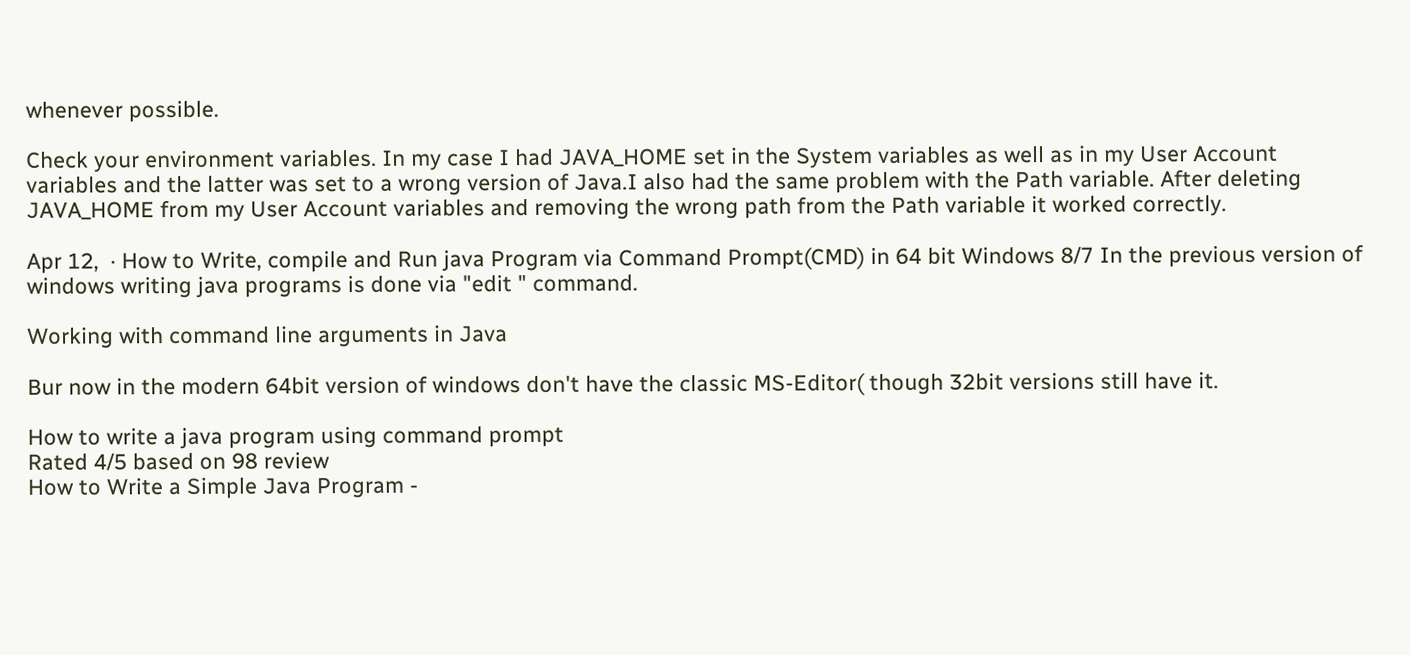whenever possible.

Check your environment variables. In my case I had JAVA_HOME set in the System variables as well as in my User Account variables and the latter was set to a wrong version of Java.I also had the same problem with the Path variable. After deleting JAVA_HOME from my User Account variables and removing the wrong path from the Path variable it worked correctly.

Apr 12,  · How to Write, compile and Run java Program via Command Prompt(CMD) in 64 bit Windows 8/7 In the previous version of windows writing java programs is done via "edit " command.

Working with command line arguments in Java

Bur now in the modern 64bit version of windows don't have the classic MS-Editor( though 32bit versions still have it.

How to write a java program using command prompt
Rated 4/5 based on 98 review
How to Write a Simple Java Program -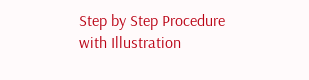Step by Step Procedure with Illustration